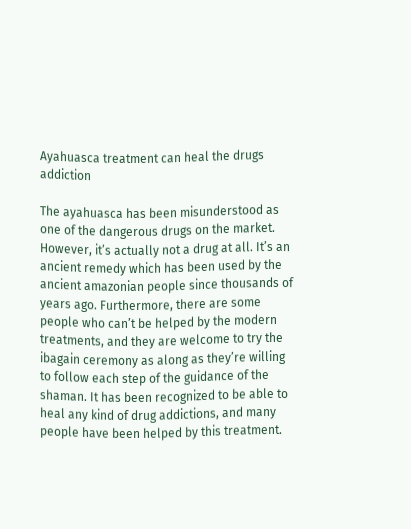Ayahuasca treatment can heal the drugs addiction

The ayahuasca has been misunderstood as one of the dangerous drugs on the market. However, it’s actually not a drug at all. It’s an ancient remedy which has been used by the ancient amazonian people since thousands of years ago. Furthermore, there are some people who can’t be helped by the modern treatments, and they are welcome to try the ibagain ceremony as along as they’re willing to follow each step of the guidance of the shaman. It has been recognized to be able to heal any kind of drug addictions, and many people have been helped by this treatment.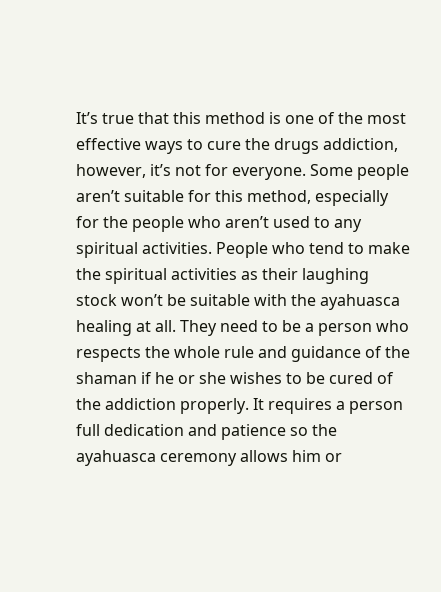It’s true that this method is one of the most effective ways to cure the drugs addiction, however, it’s not for everyone. Some people aren’t suitable for this method, especially for the people who aren’t used to any spiritual activities. People who tend to make the spiritual activities as their laughing stock won’t be suitable with the ayahuasca healing at all. They need to be a person who respects the whole rule and guidance of the shaman if he or she wishes to be cured of the addiction properly. It requires a person full dedication and patience so the ayahuasca ceremony allows him or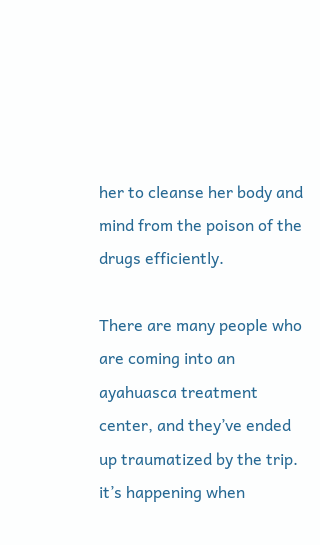her to cleanse her body and mind from the poison of the drugs efficiently.

There are many people who are coming into an ayahuasca treatment center, and they’ve ended up traumatized by the trip. it’s happening when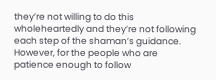they’re not willing to do this wholeheartedly and they’re not following each step of the shaman’s guidance. However, for the people who are patience enough to follow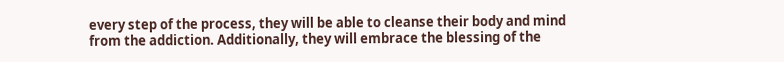every step of the process, they will be able to cleanse their body and mind from the addiction. Additionally, they will embrace the blessing of the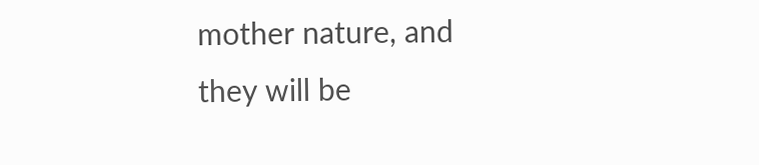mother nature, and they will be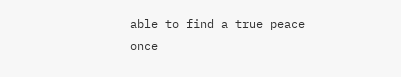able to find a true peace once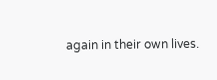again in their own lives.